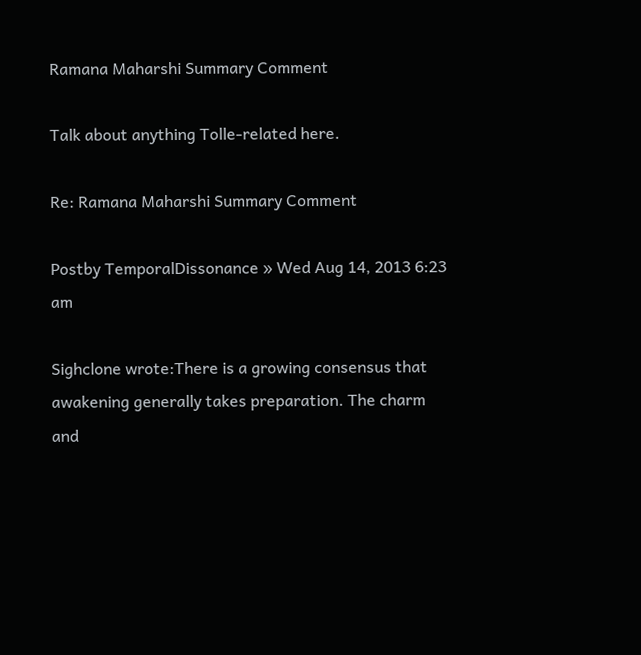Ramana Maharshi Summary Comment

Talk about anything Tolle-related here.

Re: Ramana Maharshi Summary Comment

Postby TemporalDissonance » Wed Aug 14, 2013 6:23 am

Sighclone wrote:There is a growing consensus that awakening generally takes preparation. The charm and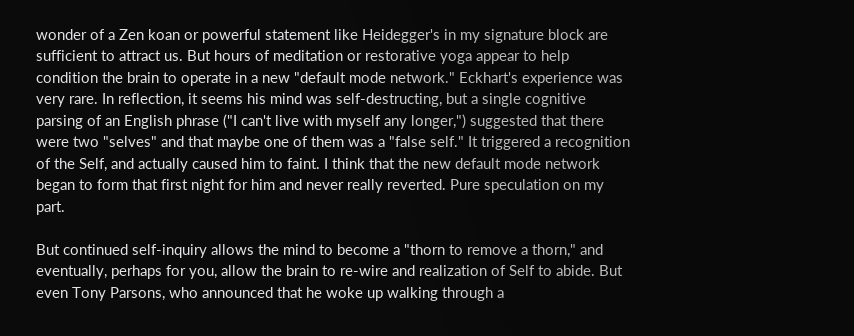wonder of a Zen koan or powerful statement like Heidegger's in my signature block are sufficient to attract us. But hours of meditation or restorative yoga appear to help condition the brain to operate in a new "default mode network." Eckhart's experience was very rare. In reflection, it seems his mind was self-destructing, but a single cognitive parsing of an English phrase ("I can't live with myself any longer,") suggested that there were two "selves" and that maybe one of them was a "false self." It triggered a recognition of the Self, and actually caused him to faint. I think that the new default mode network began to form that first night for him and never really reverted. Pure speculation on my part.

But continued self-inquiry allows the mind to become a "thorn to remove a thorn," and eventually, perhaps for you, allow the brain to re-wire and realization of Self to abide. But even Tony Parsons, who announced that he woke up walking through a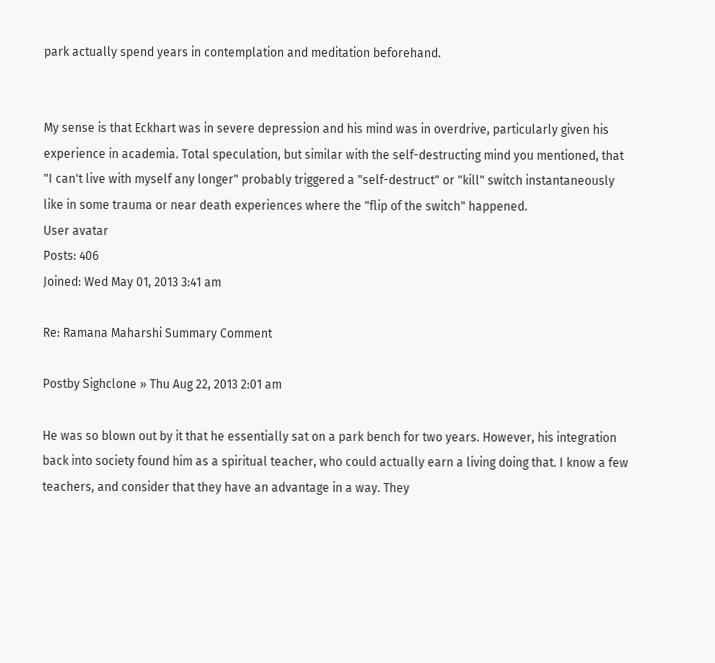park actually spend years in contemplation and meditation beforehand.


My sense is that Eckhart was in severe depression and his mind was in overdrive, particularly given his experience in academia. Total speculation, but similar with the self-destructing mind you mentioned, that "I can't live with myself any longer" probably triggered a "self-destruct" or "kill" switch instantaneously like in some trauma or near death experiences where the "flip of the switch" happened.
User avatar
Posts: 406
Joined: Wed May 01, 2013 3:41 am

Re: Ramana Maharshi Summary Comment

Postby Sighclone » Thu Aug 22, 2013 2:01 am

He was so blown out by it that he essentially sat on a park bench for two years. However, his integration back into society found him as a spiritual teacher, who could actually earn a living doing that. I know a few teachers, and consider that they have an advantage in a way. They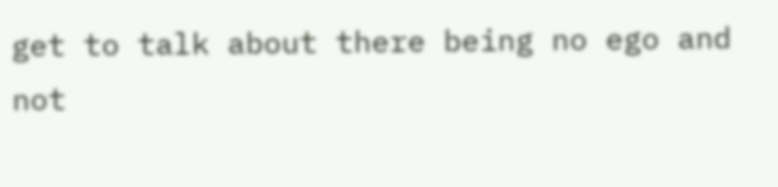get to talk about there being no ego and not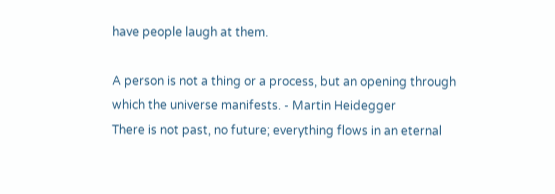have people laugh at them.

A person is not a thing or a process, but an opening through which the universe manifests. - Martin Heidegger
There is not past, no future; everything flows in an eternal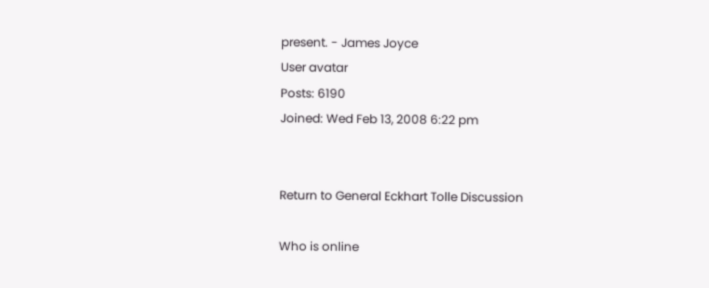present. - James Joyce
User avatar
Posts: 6190
Joined: Wed Feb 13, 2008 6:22 pm


Return to General Eckhart Tolle Discussion

Who is online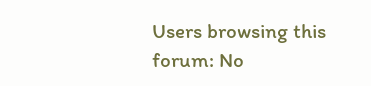Users browsing this forum: No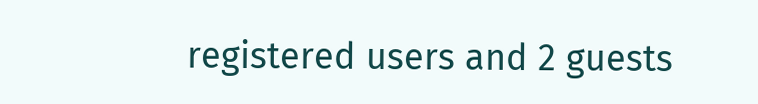registered users and 2 guests